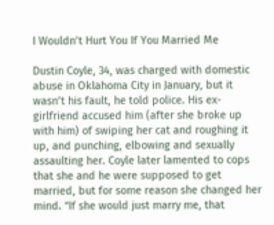I Wouldn’t Hurt You If You Married Me

Dustin Coyle, 34, was charged with domestic abuse in Oklahoma City in January, but it wasn’t his fault, he told police. His ex-girlfriend accused him (after she broke up with him) of swiping her cat and roughing it up, and punching, elbowing and sexually assaulting her. Coyle later lamented to cops that she and he were supposed to get married, but for some reason she changed her mind. “If she would just marry me, that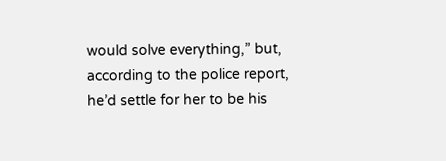would solve everything,” but, according to the police report, he’d settle for her to be his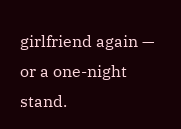girlfriend again — or a one-night stand.